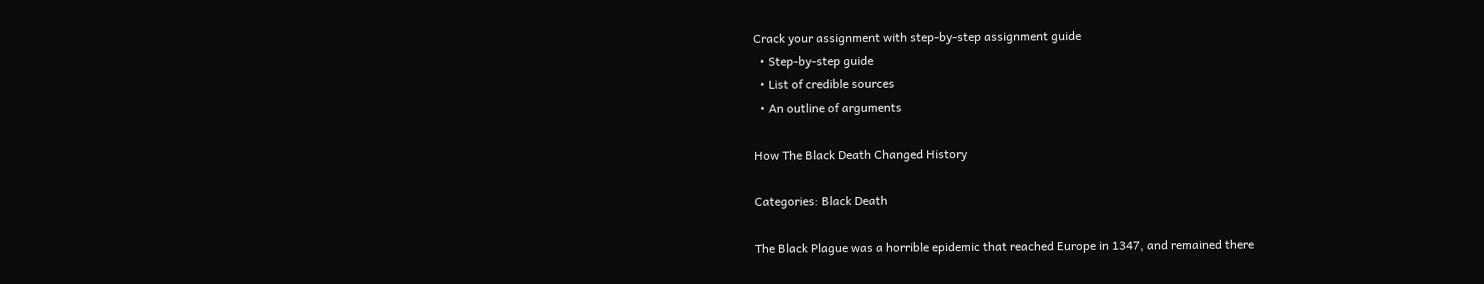Crack your assignment with step-by-step assignment guide
  • Step-by-step guide
  • List of credible sources
  • An outline of arguments

How The Black Death Changed History

Categories: Black Death

The Black Plague was a horrible epidemic that reached Europe in 1347, and remained there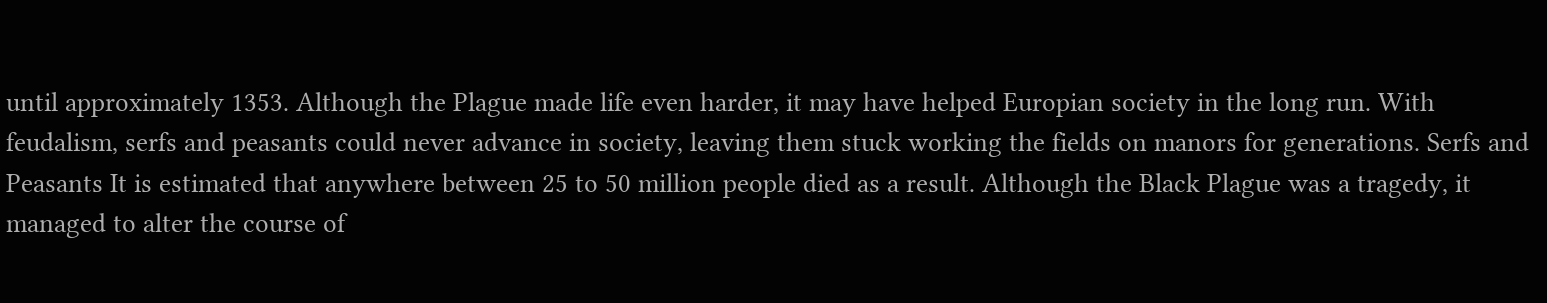until approximately 1353. Although the Plague made life even harder, it may have helped Europian society in the long run. With feudalism, serfs and peasants could never advance in society, leaving them stuck working the fields on manors for generations. Serfs and Peasants It is estimated that anywhere between 25 to 50 million people died as a result. Although the Black Plague was a tragedy, it managed to alter the course of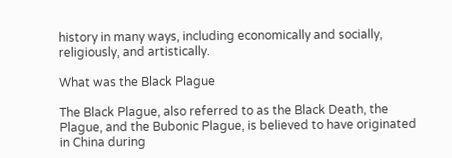history in many ways, including economically and socially, religiously, and artistically.

What was the Black Plague

The Black Plague, also referred to as the Black Death, the Plague, and the Bubonic Plague, is believed to have originated in China during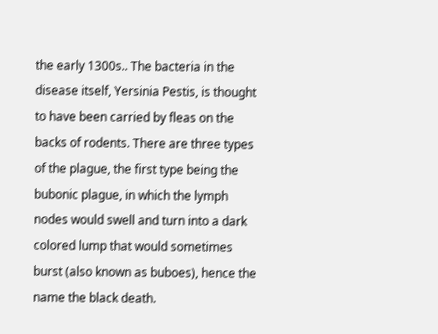the early 1300s.. The bacteria in the disease itself, Yersinia Pestis, is thought to have been carried by fleas on the backs of rodents. There are three types of the plague, the first type being the bubonic plague, in which the lymph nodes would swell and turn into a dark colored lump that would sometimes burst (also known as buboes), hence the name the black death.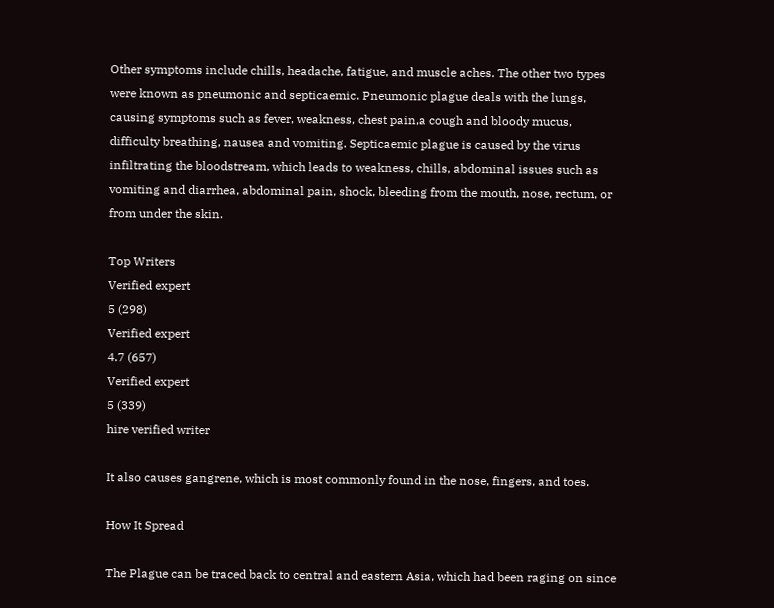Other symptoms include chills, headache, fatigue, and muscle aches. The other two types were known as pneumonic and septicaemic. Pneumonic plague deals with the lungs, causing symptoms such as fever, weakness, chest pain,a cough and bloody mucus, difficulty breathing, nausea and vomiting. Septicaemic plague is caused by the virus infiltrating the bloodstream, which leads to weakness, chills, abdominal issues such as vomiting and diarrhea, abdominal pain, shock, bleeding from the mouth, nose, rectum, or from under the skin.

Top Writers
Verified expert
5 (298)
Verified expert
4.7 (657)
Verified expert
5 (339)
hire verified writer

It also causes gangrene, which is most commonly found in the nose, fingers, and toes.

How It Spread

The Plague can be traced back to central and eastern Asia, which had been raging on since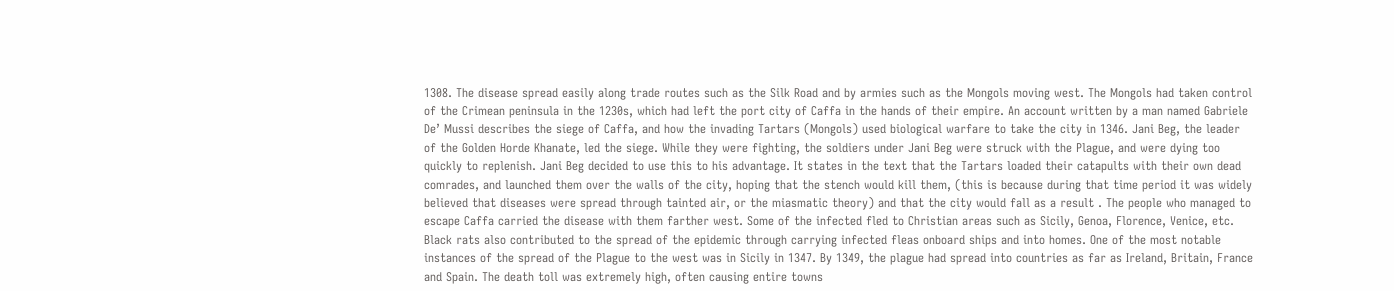1308. The disease spread easily along trade routes such as the Silk Road and by armies such as the Mongols moving west. The Mongols had taken control of the Crimean peninsula in the 1230s, which had left the port city of Caffa in the hands of their empire. An account written by a man named Gabriele De’ Mussi describes the siege of Caffa, and how the invading Tartars (Mongols) used biological warfare to take the city in 1346. Jani Beg, the leader of the Golden Horde Khanate, led the siege. While they were fighting, the soldiers under Jani Beg were struck with the Plague, and were dying too quickly to replenish. Jani Beg decided to use this to his advantage. It states in the text that the Tartars loaded their catapults with their own dead comrades, and launched them over the walls of the city, hoping that the stench would kill them, (this is because during that time period it was widely believed that diseases were spread through tainted air, or the miasmatic theory) and that the city would fall as a result . The people who managed to escape Caffa carried the disease with them farther west. Some of the infected fled to Christian areas such as Sicily, Genoa, Florence, Venice, etc. Black rats also contributed to the spread of the epidemic through carrying infected fleas onboard ships and into homes. One of the most notable instances of the spread of the Plague to the west was in Sicily in 1347. By 1349, the plague had spread into countries as far as Ireland, Britain, France and Spain. The death toll was extremely high, often causing entire towns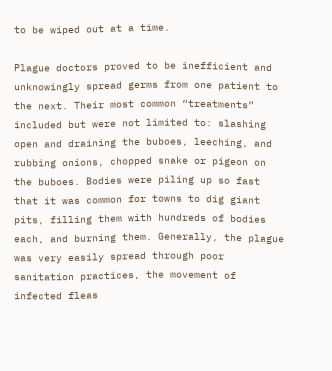to be wiped out at a time.

Plague doctors proved to be inefficient and unknowingly spread germs from one patient to the next. Their most common “treatments” included but were not limited to: slashing open and draining the buboes, leeching, and rubbing onions, chopped snake or pigeon on the buboes. Bodies were piling up so fast that it was common for towns to dig giant pits, filling them with hundreds of bodies each, and burning them. Generally, the plague was very easily spread through poor sanitation practices, the movement of infected fleas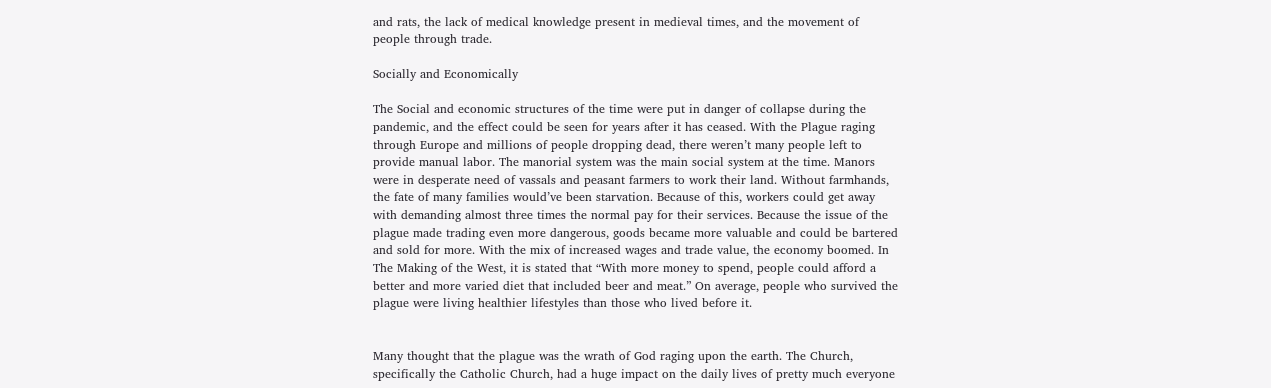and rats, the lack of medical knowledge present in medieval times, and the movement of people through trade.

Socially and Economically

The Social and economic structures of the time were put in danger of collapse during the pandemic, and the effect could be seen for years after it has ceased. With the Plague raging through Europe and millions of people dropping dead, there weren’t many people left to provide manual labor. The manorial system was the main social system at the time. Manors were in desperate need of vassals and peasant farmers to work their land. Without farmhands, the fate of many families would’ve been starvation. Because of this, workers could get away with demanding almost three times the normal pay for their services. Because the issue of the plague made trading even more dangerous, goods became more valuable and could be bartered and sold for more. With the mix of increased wages and trade value, the economy boomed. In The Making of the West, it is stated that “With more money to spend, people could afford a better and more varied diet that included beer and meat.” On average, people who survived the plague were living healthier lifestyles than those who lived before it.


Many thought that the plague was the wrath of God raging upon the earth. The Church, specifically the Catholic Church, had a huge impact on the daily lives of pretty much everyone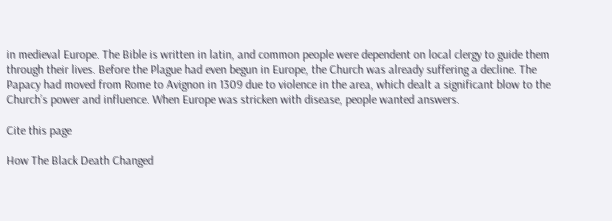in medieval Europe. The Bible is written in latin, and common people were dependent on local clergy to guide them through their lives. Before the Plague had even begun in Europe, the Church was already suffering a decline. The Papacy had moved from Rome to Avignon in 1309 due to violence in the area, which dealt a significant blow to the Church’s power and influence. When Europe was stricken with disease, people wanted answers.

Cite this page

How The Black Death Changed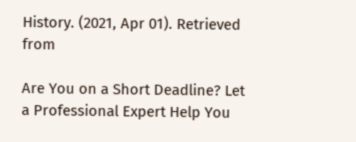History. (2021, Apr 01). Retrieved from

Are You on a Short Deadline? Let a Professional Expert Help You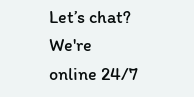Let’s chat?  We're online 24/7